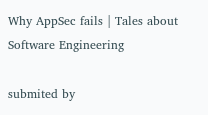Why AppSec fails | Tales about Software Engineering

submited by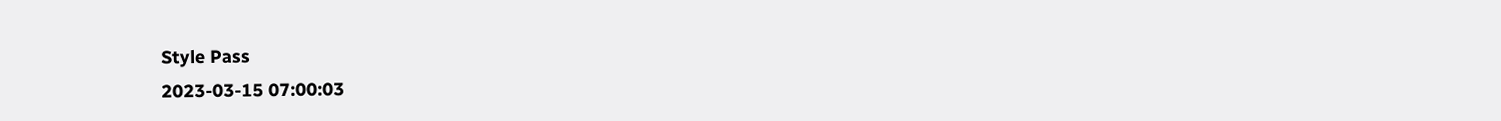Style Pass
2023-03-15 07:00:03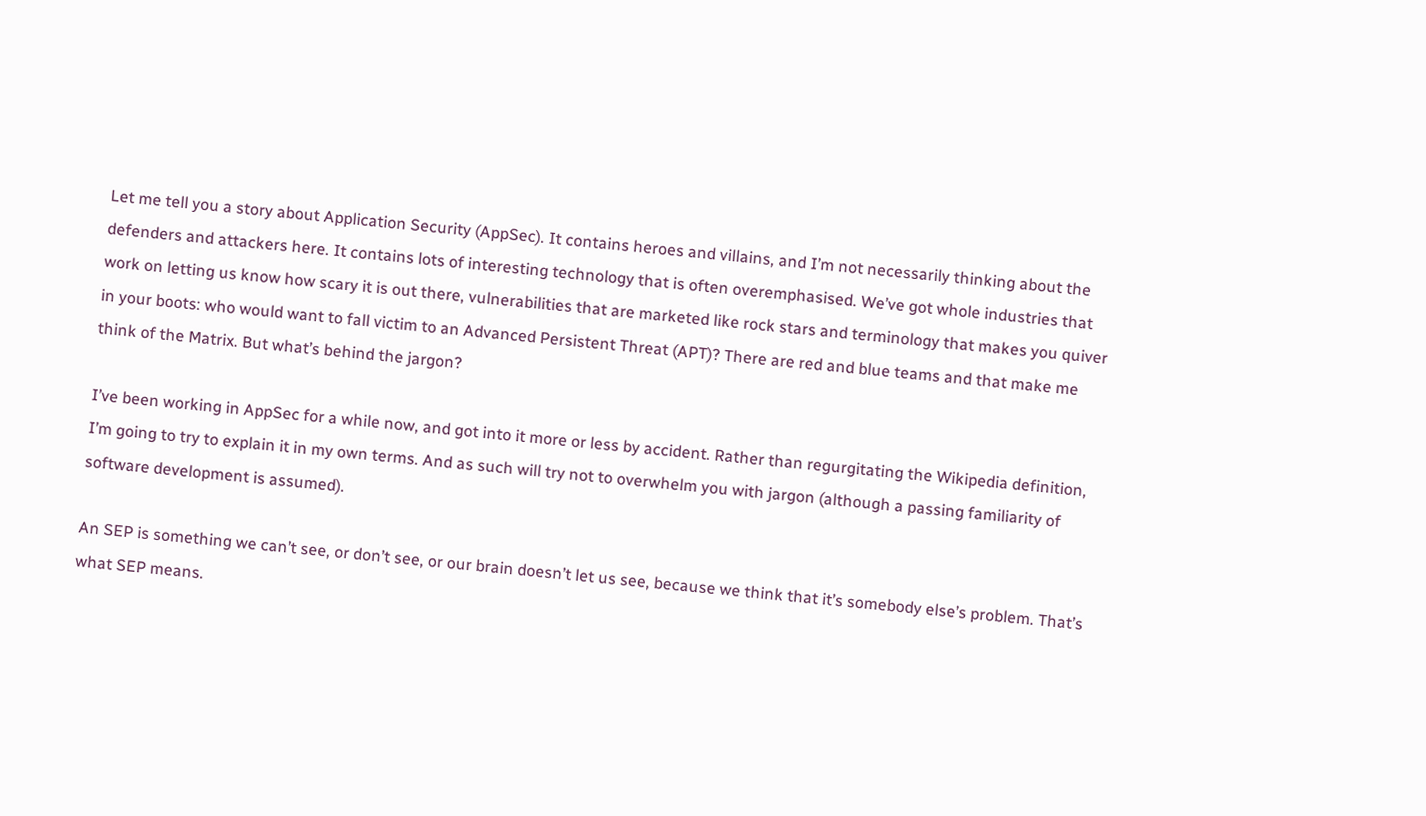Let me tell you a story about Application Security (AppSec). It contains heroes and villains, and I’m not necessarily thinking about the defenders and attackers here. It contains lots of interesting technology that is often overemphasised. We’ve got whole industries that work on letting us know how scary it is out there, vulnerabilities that are marketed like rock stars and terminology that makes you quiver in your boots: who would want to fall victim to an Advanced Persistent Threat (APT)? There are red and blue teams and that make me think of the Matrix. But what’s behind the jargon?

I’ve been working in AppSec for a while now, and got into it more or less by accident. Rather than regurgitating the Wikipedia definition, I’m going to try to explain it in my own terms. And as such will try not to overwhelm you with jargon (although a passing familiarity of software development is assumed).

An SEP is something we can’t see, or don’t see, or our brain doesn’t let us see, because we think that it’s somebody else’s problem. That’s what SEP means.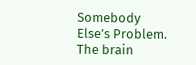Somebody Else’s Problem. The brain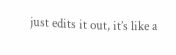just edits it out, it’s like a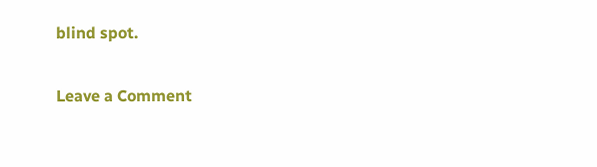blind spot.

Leave a Comment